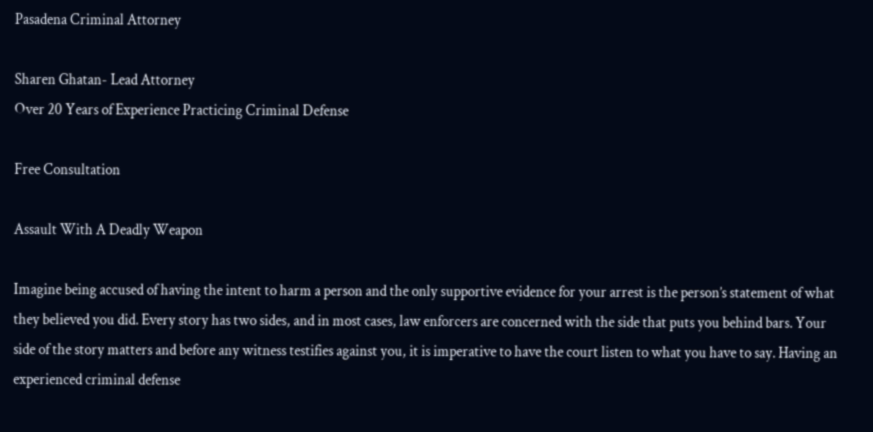Pasadena Criminal Attorney

Sharen Ghatan- Lead Attorney
Over 20 Years of Experience Practicing Criminal Defense

Free Consultation

Assault With A Deadly Weapon

Imagine being accused of having the intent to harm a person and the only supportive evidence for your arrest is the person’s statement of what they believed you did. Every story has two sides, and in most cases, law enforcers are concerned with the side that puts you behind bars. Your side of the story matters and before any witness testifies against you, it is imperative to have the court listen to what you have to say. Having an experienced criminal defense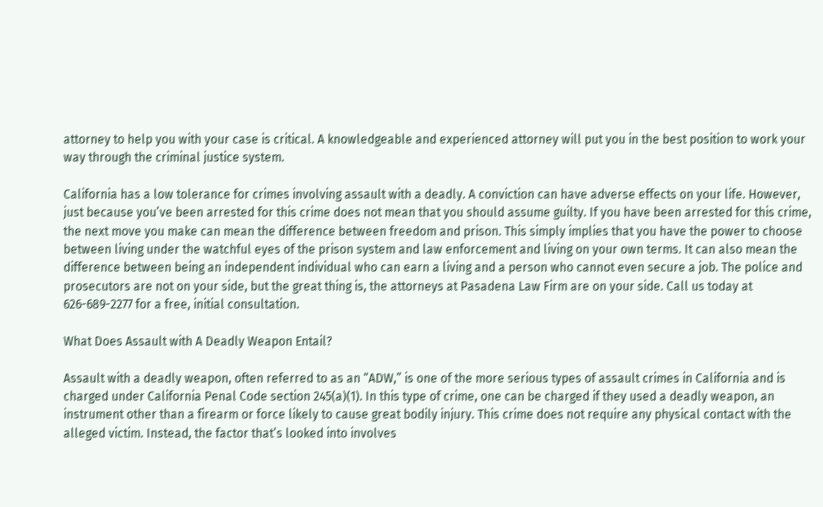attorney to help you with your case is critical. A knowledgeable and experienced attorney will put you in the best position to work your way through the criminal justice system.

California has a low tolerance for crimes involving assault with a deadly. A conviction can have adverse effects on your life. However, just because you’ve been arrested for this crime does not mean that you should assume guilty. If you have been arrested for this crime, the next move you make can mean the difference between freedom and prison. This simply implies that you have the power to choose between living under the watchful eyes of the prison system and law enforcement and living on your own terms. It can also mean the difference between being an independent individual who can earn a living and a person who cannot even secure a job. The police and prosecutors are not on your side, but the great thing is, the attorneys at Pasadena Law Firm are on your side. Call us today at 626-689-2277 for a free, initial consultation.

What Does Assault with A Deadly Weapon Entail?

Assault with a deadly weapon, often referred to as an “ADW,” is one of the more serious types of assault crimes in California and is charged under California Penal Code section 245(a)(1). In this type of crime, one can be charged if they used a deadly weapon, an instrument other than a firearm or force likely to cause great bodily injury. This crime does not require any physical contact with the alleged victim. Instead, the factor that’s looked into involves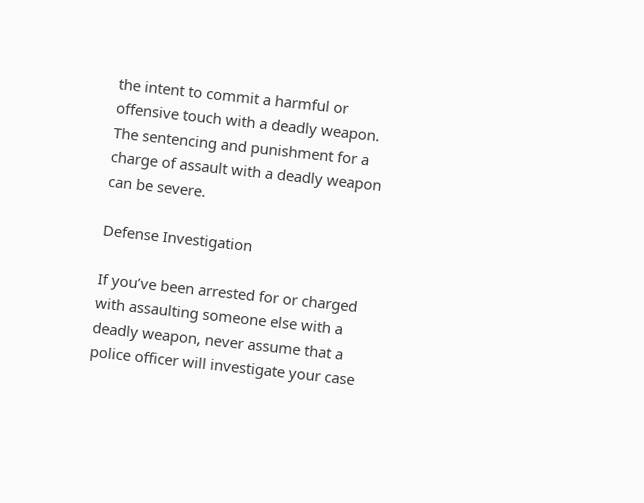the intent to commit a harmful or offensive touch with a deadly weapon. The sentencing and punishment for a charge of assault with a deadly weapon can be severe.

Defense Investigation

If you’ve been arrested for or charged with assaulting someone else with a deadly weapon, never assume that a police officer will investigate your case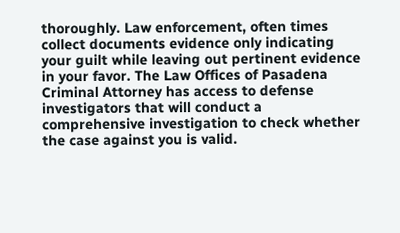thoroughly. Law enforcement, often times collect documents evidence only indicating your guilt while leaving out pertinent evidence in your favor. The Law Offices of Pasadena Criminal Attorney has access to defense investigators that will conduct a comprehensive investigation to check whether the case against you is valid.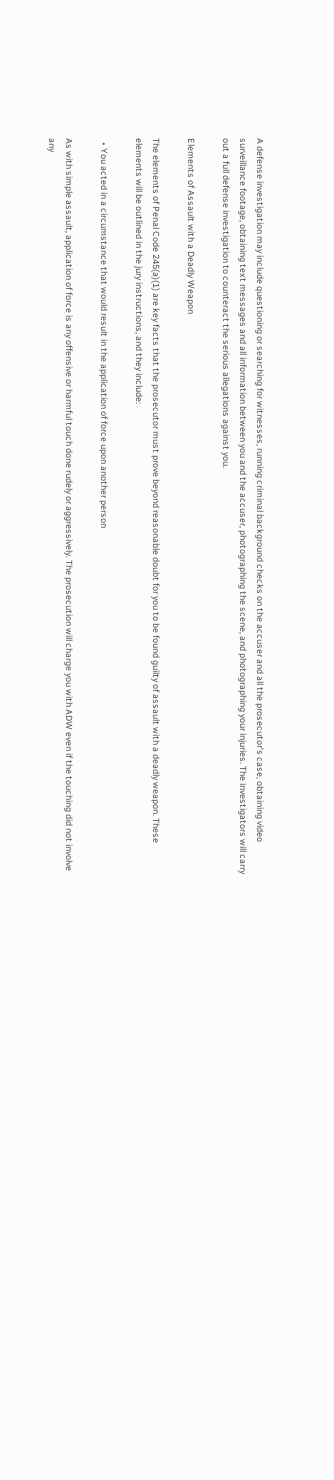A defense investigation may include questioning or searching for witnesses, running criminal background checks on the accuser and all the prosecutor’s case, obtaining video surveillance footage, obtaining text messages and all information between you and the accuser, photographing the scene, and photographing your injuries. The investigators will carry out a full defense investigation to counteract the serious allegations against you.

Elements of Assault with a Deadly Weapon

The elements of Penal Code 245(a)(1) are key facts that the prosecutor must prove beyond reasonable doubt for you to be found guilty of assault with a deadly weapon. These elements will be outlined in the jury instructions, and they include:

  • You acted in a circumstance that would result in the application of force upon another person

As with simple assault, application of force is any offensive or harmful touch done rudely or aggressively. The prosecution will charge you with ADW even if the touching did not involve any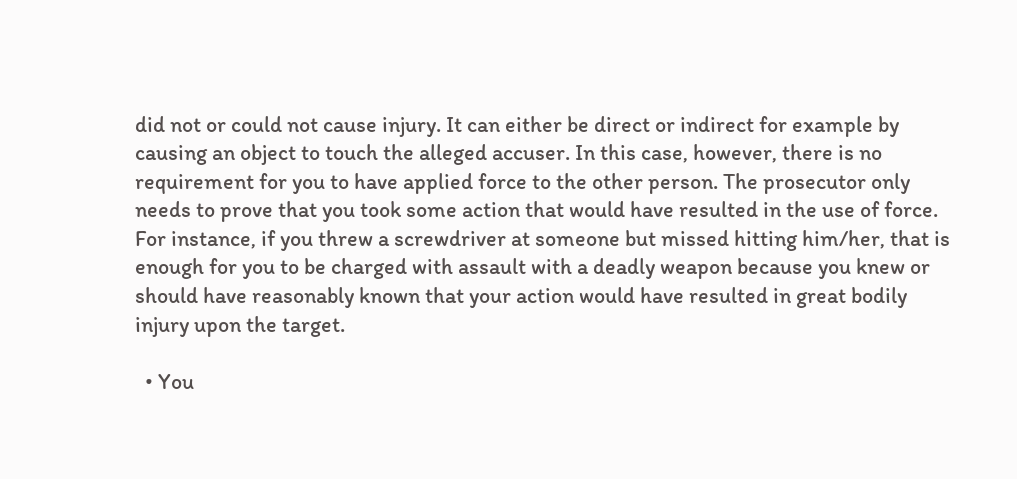did not or could not cause injury. It can either be direct or indirect for example by causing an object to touch the alleged accuser. In this case, however, there is no requirement for you to have applied force to the other person. The prosecutor only needs to prove that you took some action that would have resulted in the use of force. For instance, if you threw a screwdriver at someone but missed hitting him/her, that is enough for you to be charged with assault with a deadly weapon because you knew or should have reasonably known that your action would have resulted in great bodily injury upon the target.

  • You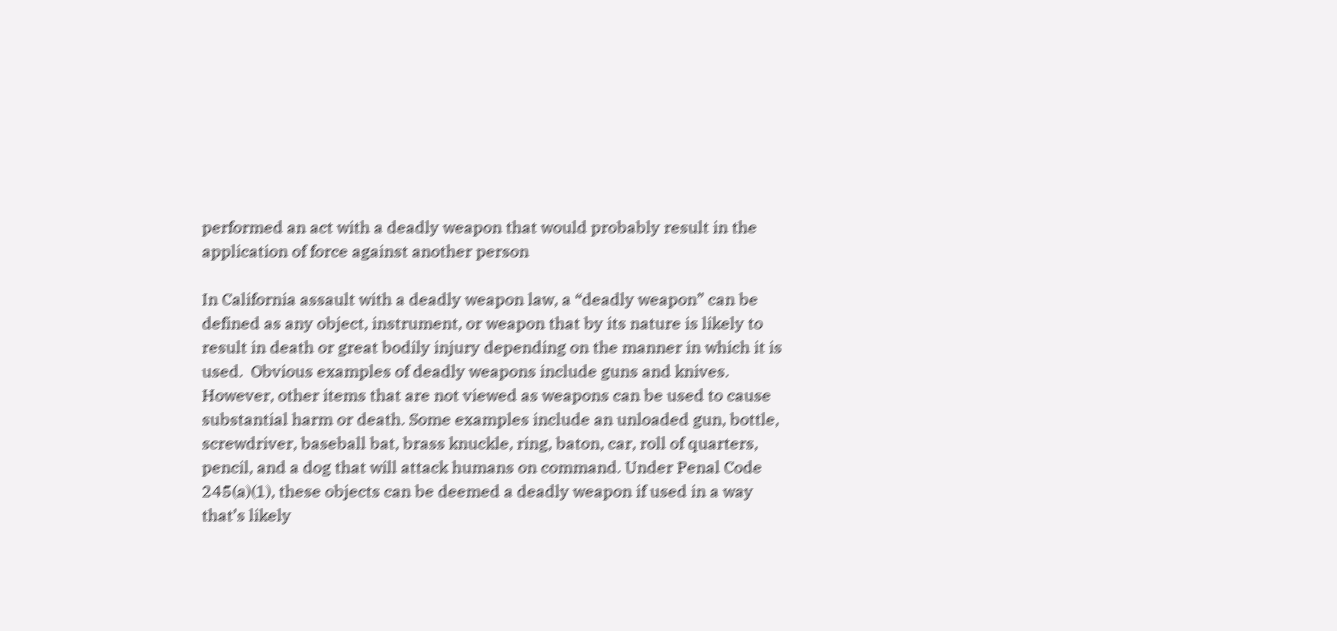performed an act with a deadly weapon that would probably result in the application of force against another person

In California assault with a deadly weapon law, a “deadly weapon” can be defined as any object, instrument, or weapon that by its nature is likely to result in death or great bodily injury depending on the manner in which it is used.  Obvious examples of deadly weapons include guns and knives. However, other items that are not viewed as weapons can be used to cause substantial harm or death. Some examples include an unloaded gun, bottle, screwdriver, baseball bat, brass knuckle, ring, baton, car, roll of quarters, pencil, and a dog that will attack humans on command. Under Penal Code 245(a)(1), these objects can be deemed a deadly weapon if used in a way that’s likely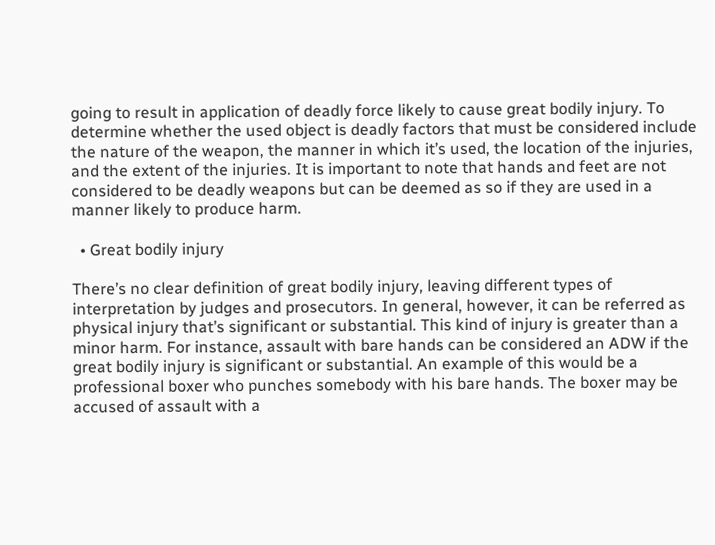going to result in application of deadly force likely to cause great bodily injury. To determine whether the used object is deadly factors that must be considered include the nature of the weapon, the manner in which it’s used, the location of the injuries, and the extent of the injuries. It is important to note that hands and feet are not considered to be deadly weapons but can be deemed as so if they are used in a manner likely to produce harm.

  • Great bodily injury

There’s no clear definition of great bodily injury, leaving different types of interpretation by judges and prosecutors. In general, however, it can be referred as physical injury that’s significant or substantial. This kind of injury is greater than a minor harm. For instance, assault with bare hands can be considered an ADW if the great bodily injury is significant or substantial. An example of this would be a professional boxer who punches somebody with his bare hands. The boxer may be accused of assault with a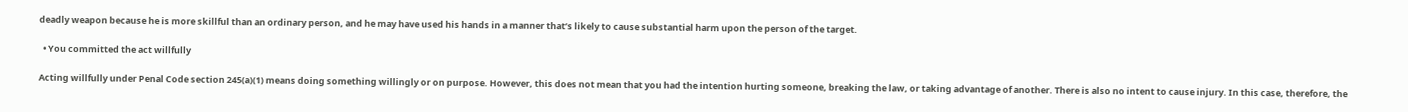deadly weapon because he is more skillful than an ordinary person, and he may have used his hands in a manner that’s likely to cause substantial harm upon the person of the target.

  • You committed the act willfully

Acting willfully under Penal Code section 245(a)(1) means doing something willingly or on purpose. However, this does not mean that you had the intention hurting someone, breaking the law, or taking advantage of another. There is also no intent to cause injury. In this case, therefore, the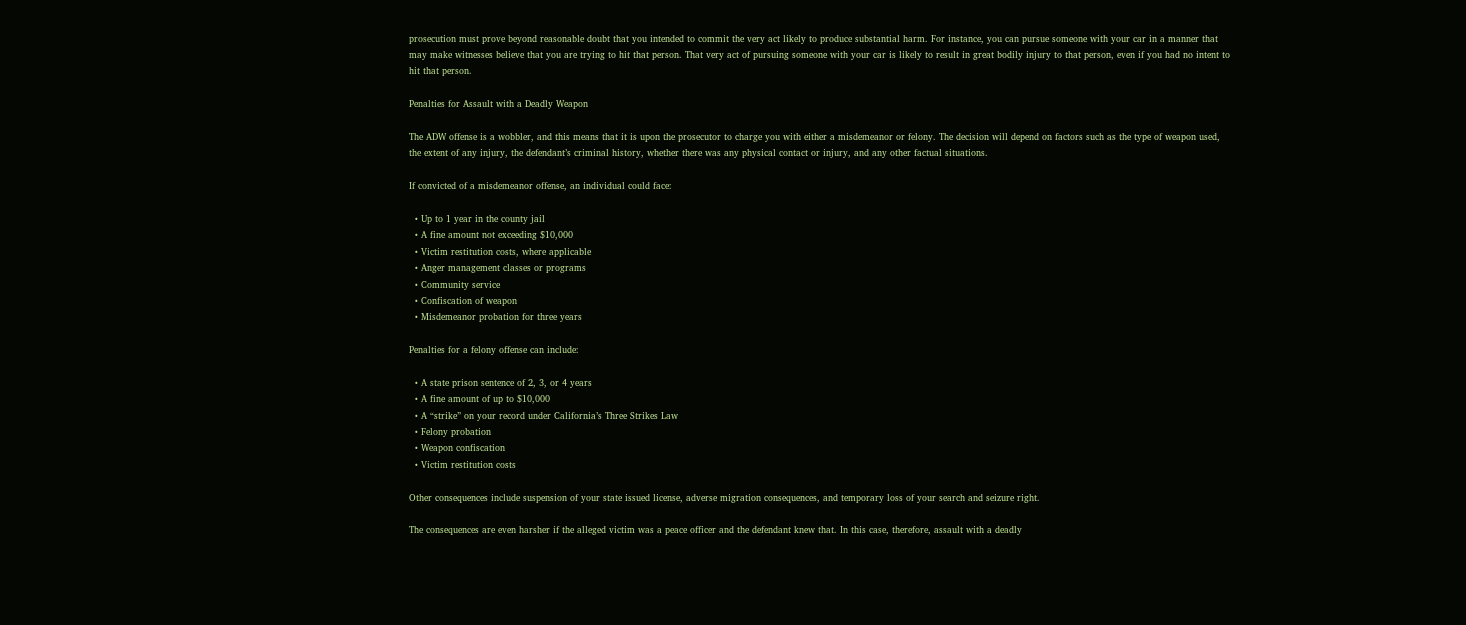prosecution must prove beyond reasonable doubt that you intended to commit the very act likely to produce substantial harm. For instance, you can pursue someone with your car in a manner that may make witnesses believe that you are trying to hit that person. That very act of pursuing someone with your car is likely to result in great bodily injury to that person, even if you had no intent to hit that person.

Penalties for Assault with a Deadly Weapon

The ADW offense is a wobbler, and this means that it is upon the prosecutor to charge you with either a misdemeanor or felony. The decision will depend on factors such as the type of weapon used, the extent of any injury, the defendant’s criminal history, whether there was any physical contact or injury, and any other factual situations.

If convicted of a misdemeanor offense, an individual could face:

  • Up to 1 year in the county jail
  • A fine amount not exceeding $10,000
  • Victim restitution costs, where applicable
  • Anger management classes or programs
  • Community service
  • Confiscation of weapon
  • Misdemeanor probation for three years

Penalties for a felony offense can include:

  • A state prison sentence of 2, 3, or 4 years
  • A fine amount of up to $10,000
  • A “strike” on your record under California’s Three Strikes Law
  • Felony probation
  • Weapon confiscation
  • Victim restitution costs

Other consequences include suspension of your state issued license, adverse migration consequences, and temporary loss of your search and seizure right.

The consequences are even harsher if the alleged victim was a peace officer and the defendant knew that. In this case, therefore, assault with a deadly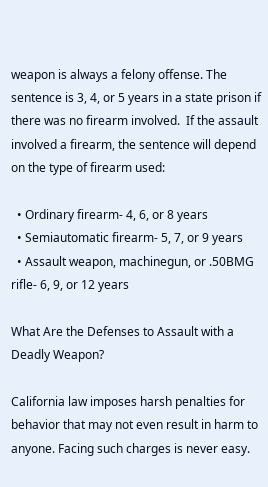weapon is always a felony offense. The sentence is 3, 4, or 5 years in a state prison if there was no firearm involved.  If the assault involved a firearm, the sentence will depend on the type of firearm used:

  • Ordinary firearm- 4, 6, or 8 years
  • Semiautomatic firearm- 5, 7, or 9 years
  • Assault weapon, machinegun, or .50BMG rifle- 6, 9, or 12 years

What Are the Defenses to Assault with a Deadly Weapon?

California law imposes harsh penalties for behavior that may not even result in harm to anyone. Facing such charges is never easy.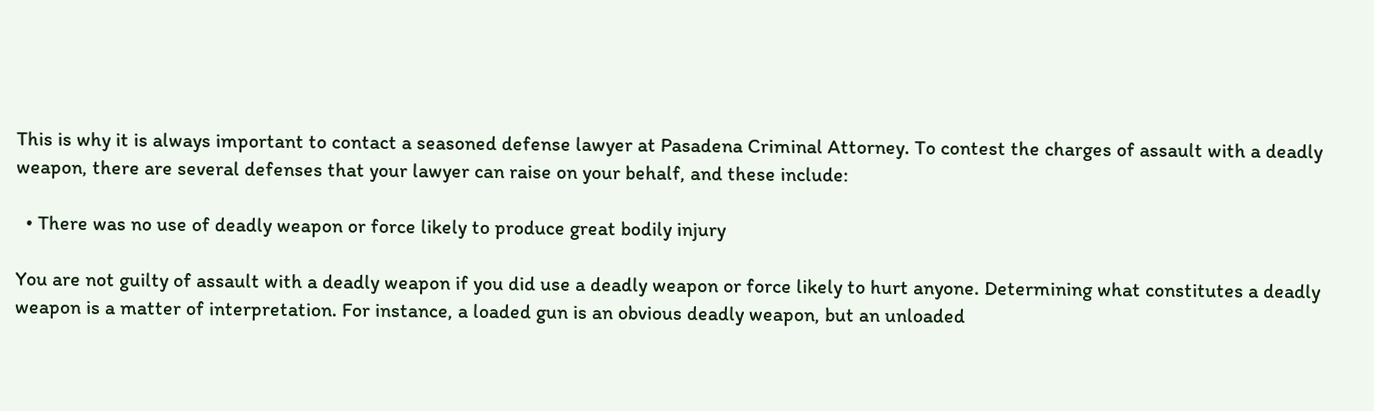This is why it is always important to contact a seasoned defense lawyer at Pasadena Criminal Attorney. To contest the charges of assault with a deadly weapon, there are several defenses that your lawyer can raise on your behalf, and these include:

  • There was no use of deadly weapon or force likely to produce great bodily injury

You are not guilty of assault with a deadly weapon if you did use a deadly weapon or force likely to hurt anyone. Determining what constitutes a deadly weapon is a matter of interpretation. For instance, a loaded gun is an obvious deadly weapon, but an unloaded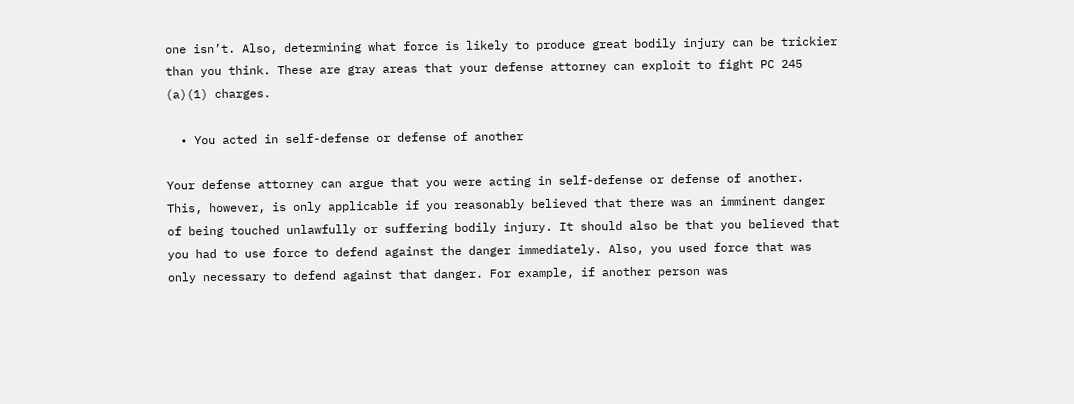one isn’t. Also, determining what force is likely to produce great bodily injury can be trickier than you think. These are gray areas that your defense attorney can exploit to fight PC 245 (a)(1) charges.

  • You acted in self-defense or defense of another

Your defense attorney can argue that you were acting in self-defense or defense of another. This, however, is only applicable if you reasonably believed that there was an imminent danger of being touched unlawfully or suffering bodily injury. It should also be that you believed that you had to use force to defend against the danger immediately. Also, you used force that was only necessary to defend against that danger. For example, if another person was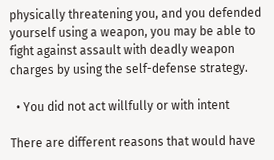physically threatening you, and you defended yourself using a weapon, you may be able to fight against assault with deadly weapon charges by using the self-defense strategy.

  • You did not act willfully or with intent

There are different reasons that would have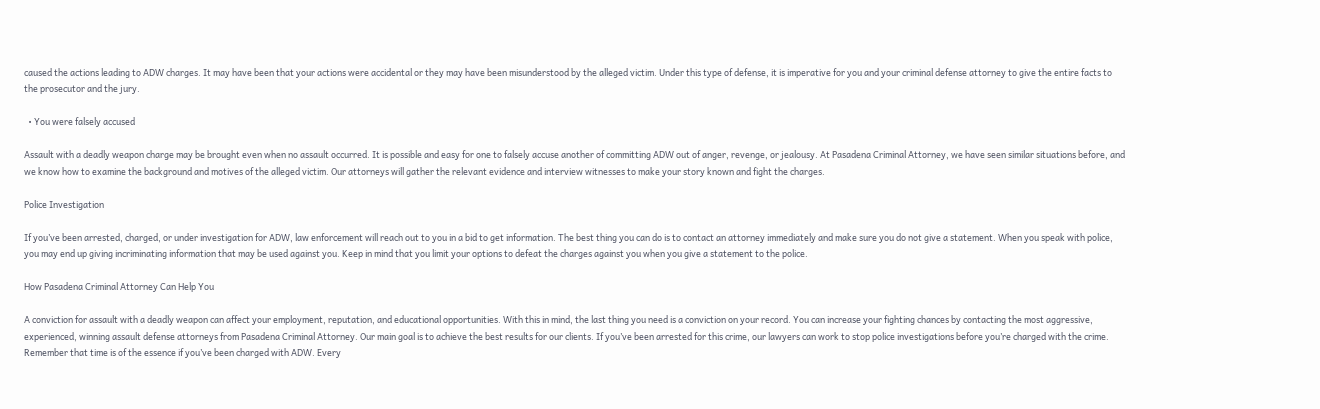caused the actions leading to ADW charges. It may have been that your actions were accidental or they may have been misunderstood by the alleged victim. Under this type of defense, it is imperative for you and your criminal defense attorney to give the entire facts to the prosecutor and the jury.

  • You were falsely accused

Assault with a deadly weapon charge may be brought even when no assault occurred. It is possible and easy for one to falsely accuse another of committing ADW out of anger, revenge, or jealousy. At Pasadena Criminal Attorney, we have seen similar situations before, and we know how to examine the background and motives of the alleged victim. Our attorneys will gather the relevant evidence and interview witnesses to make your story known and fight the charges.

Police Investigation

If you’ve been arrested, charged, or under investigation for ADW, law enforcement will reach out to you in a bid to get information. The best thing you can do is to contact an attorney immediately and make sure you do not give a statement. When you speak with police, you may end up giving incriminating information that may be used against you. Keep in mind that you limit your options to defeat the charges against you when you give a statement to the police.

How Pasadena Criminal Attorney Can Help You

A conviction for assault with a deadly weapon can affect your employment, reputation, and educational opportunities. With this in mind, the last thing you need is a conviction on your record. You can increase your fighting chances by contacting the most aggressive, experienced, winning assault defense attorneys from Pasadena Criminal Attorney. Our main goal is to achieve the best results for our clients. If you’ve been arrested for this crime, our lawyers can work to stop police investigations before you’re charged with the crime. Remember that time is of the essence if you’ve been charged with ADW. Every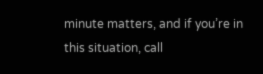minute matters, and if you’re in this situation, call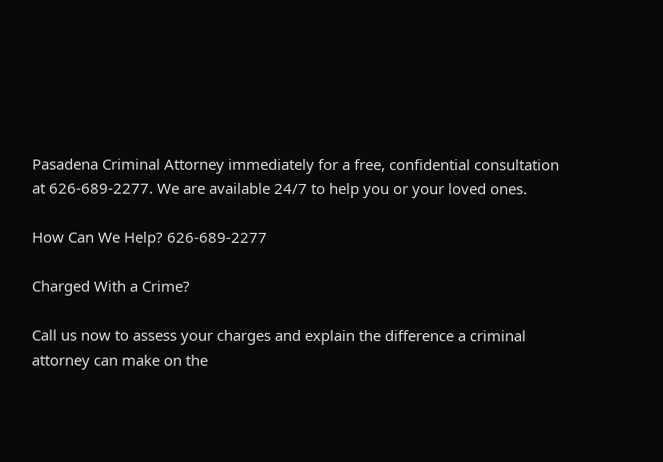Pasadena Criminal Attorney immediately for a free, confidential consultation at 626-689-2277. We are available 24/7 to help you or your loved ones.

How Can We Help? 626-689-2277

Charged With a Crime?

Call us now to assess your charges and explain the difference a criminal attorney can make on the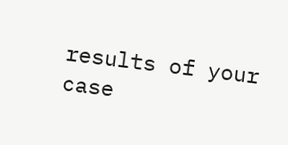results of your case